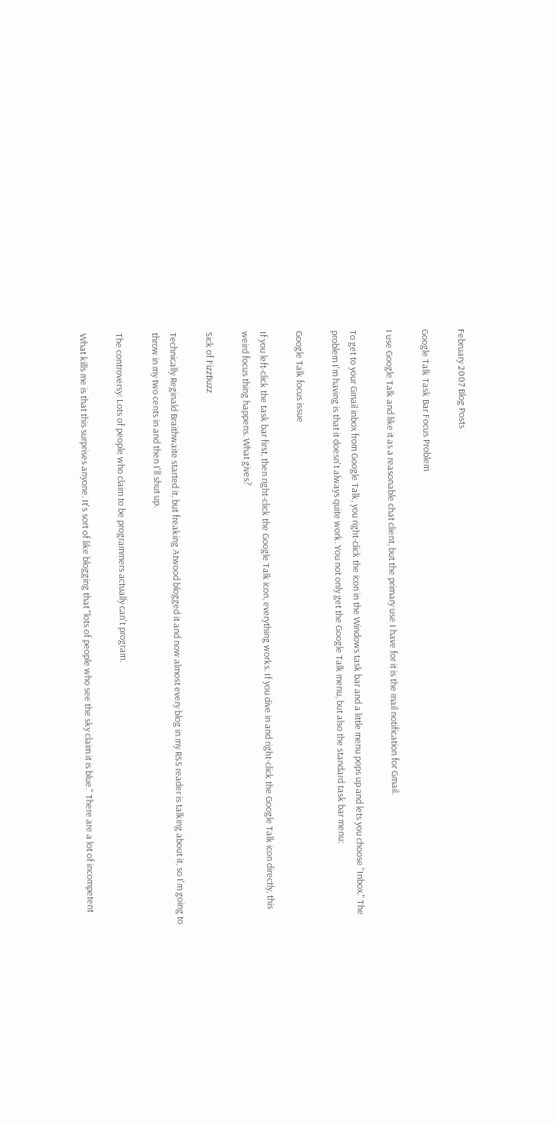February 2007 Blog Posts

Google Talk Task Bar Focus Problem

I use Google Talk and like it as a reasonable chat client, but the primary use I have for it is the mail notification for Gmail.

To get to your Gmail inbox from Google Talk, you right-click the icon in the Windows task bar and a little menu pops up and lets you choose "Inbox." The problem I'm having is that it doesn't always quite work. You not only get the Google Talk menu, but also the standard task bar menu:

Google Talk focus issue

If you left-click the task bar first, then right-click the Google Talk icon, everything works. If you dive in and right-click the Google Talk icon directly, this weird focus thing happens. What gives?

Sick of FizzBuzz

Technically Reginald Braithwaite started it, but freaking Atwood blogged it and now almost every blog in my RSS reader is talking about it, so I'm going to throw in my two cents in and then I'll shut up.

The controversy: Lots of people who claim to be programmers actually can't program.

What kills me is that this surprises anyone. It's sort of like blogging that "lots of people who see the sky claim it is blue." There are a lot of incompetent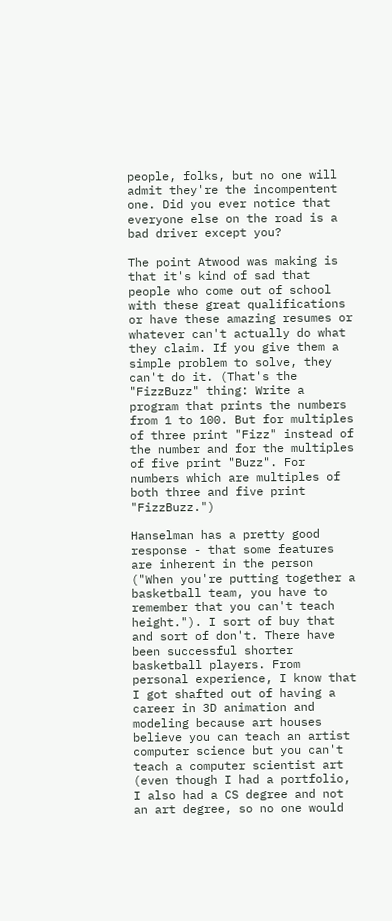people, folks, but no one will admit they're the incompentent one. Did you ever notice that everyone else on the road is a bad driver except you?

The point Atwood was making is that it's kind of sad that people who come out of school with these great qualifications or have these amazing resumes or whatever can't actually do what they claim. If you give them a simple problem to solve, they can't do it. (That's the "FizzBuzz" thing: Write a program that prints the numbers from 1 to 100. But for multiples of three print "Fizz" instead of the number and for the multiples of five print "Buzz". For numbers which are multiples of both three and five print "FizzBuzz.")

Hanselman has a pretty good response - that some features are inherent in the person ("When you're putting together a basketball team, you have to remember that you can't teach height."). I sort of buy that and sort of don't. There have been successful shorter basketball players. From personal experience, I know that I got shafted out of having a career in 3D animation and modeling because art houses believe you can teach an artist computer science but you can't teach a computer scientist art (even though I had a portfolio, I also had a CS degree and not an art degree, so no one would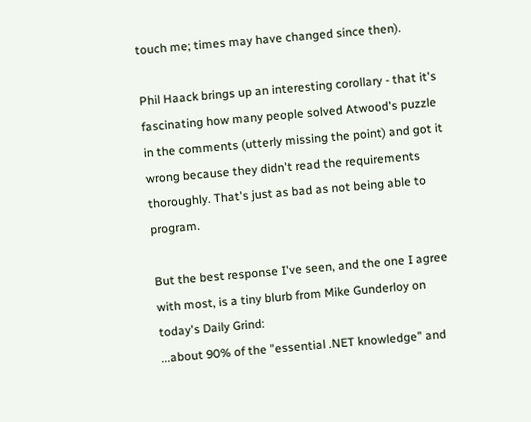touch me; times may have changed since then).

Phil Haack brings up an interesting corollary - that it's fascinating how many people solved Atwood's puzzle in the comments (utterly missing the point) and got it wrong because they didn't read the requirements thoroughly. That's just as bad as not being able to program.

But the best response I've seen, and the one I agree with most, is a tiny blurb from Mike Gunderloy on today's Daily Grind:
...about 90% of the "essential .NET knowledge" and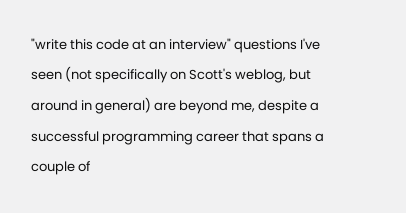"write this code at an interview" questions I've seen (not specifically on Scott's weblog, but around in general) are beyond me, despite a successful programming career that spans a couple of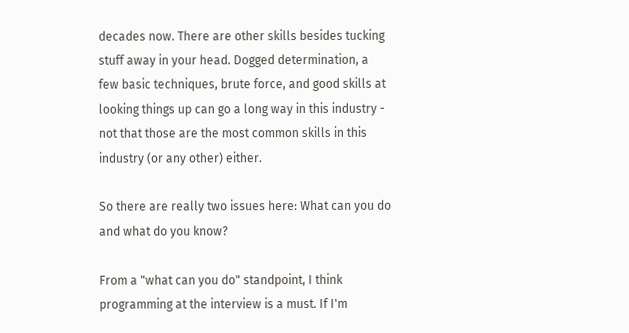decades now. There are other skills besides tucking stuff away in your head. Dogged determination, a few basic techniques, brute force, and good skills at looking things up can go a long way in this industry - not that those are the most common skills in this industry (or any other) either.

So there are really two issues here: What can you do and what do you know?

From a "what can you do" standpoint, I think programming at the interview is a must. If I'm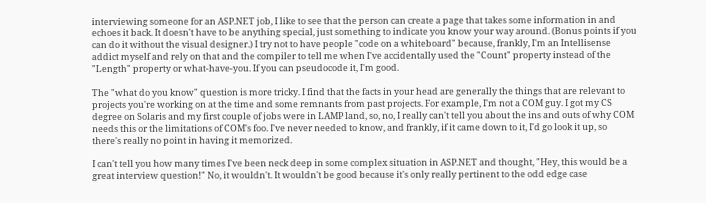interviewing someone for an ASP.NET job, I like to see that the person can create a page that takes some information in and echoes it back. It doesn't have to be anything special, just something to indicate you know your way around. (Bonus points if you can do it without the visual designer.) I try not to have people "code on a whiteboard" because, frankly, I'm an Intellisense addict myself and rely on that and the compiler to tell me when I've accidentally used the "Count" property instead of the "Length" property or what-have-you. If you can pseudocode it, I'm good.

The "what do you know" question is more tricky. I find that the facts in your head are generally the things that are relevant to projects you're working on at the time and some remnants from past projects. For example, I'm not a COM guy. I got my CS degree on Solaris and my first couple of jobs were in LAMP land, so, no, I really can't tell you about the ins and outs of why COM needs this or the limitations of COM's foo. I've never needed to know, and frankly, if it came down to it, I'd go look it up, so there's really no point in having it memorized.

I can't tell you how many times I've been neck deep in some complex situation in ASP.NET and thought, "Hey, this would be a great interview question!" No, it wouldn't. It wouldn't be good because it's only really pertinent to the odd edge case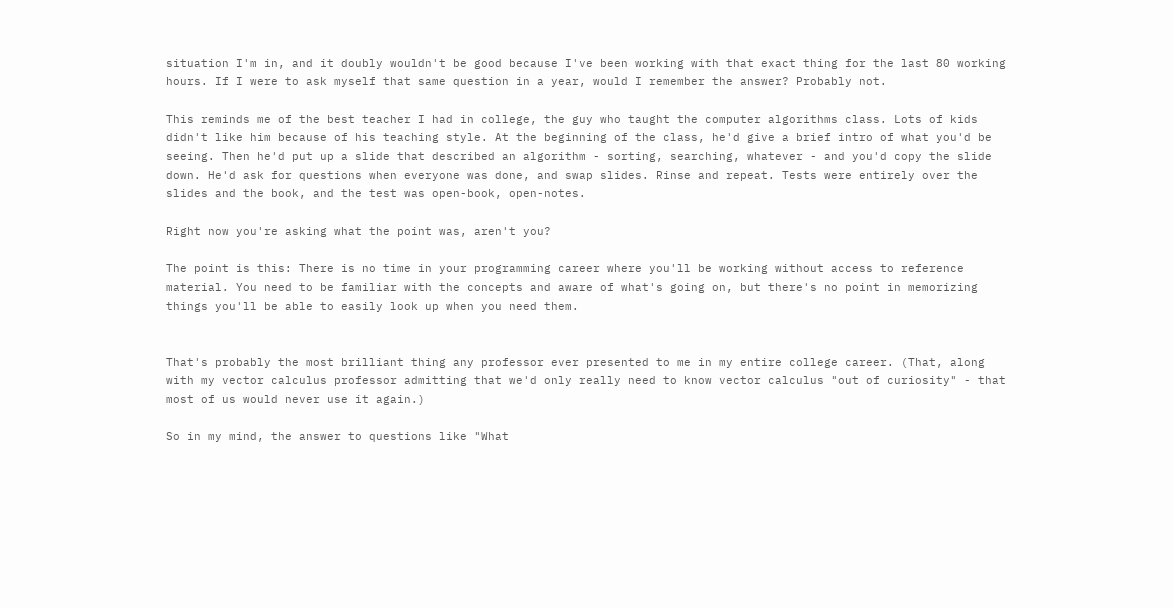situation I'm in, and it doubly wouldn't be good because I've been working with that exact thing for the last 80 working hours. If I were to ask myself that same question in a year, would I remember the answer? Probably not.

This reminds me of the best teacher I had in college, the guy who taught the computer algorithms class. Lots of kids didn't like him because of his teaching style. At the beginning of the class, he'd give a brief intro of what you'd be seeing. Then he'd put up a slide that described an algorithm - sorting, searching, whatever - and you'd copy the slide down. He'd ask for questions when everyone was done, and swap slides. Rinse and repeat. Tests were entirely over the slides and the book, and the test was open-book, open-notes.

Right now you're asking what the point was, aren't you?

The point is this: There is no time in your programming career where you'll be working without access to reference material. You need to be familiar with the concepts and aware of what's going on, but there's no point in memorizing things you'll be able to easily look up when you need them.


That's probably the most brilliant thing any professor ever presented to me in my entire college career. (That, along with my vector calculus professor admitting that we'd only really need to know vector calculus "out of curiosity" - that most of us would never use it again.)

So in my mind, the answer to questions like "What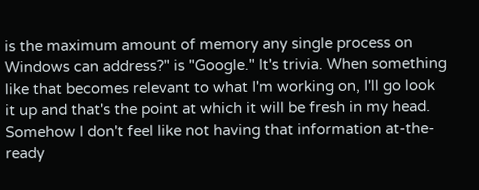is the maximum amount of memory any single process on Windows can address?" is "Google." It's trivia. When something like that becomes relevant to what I'm working on, I'll go look it up and that's the point at which it will be fresh in my head. Somehow I don't feel like not having that information at-the-ready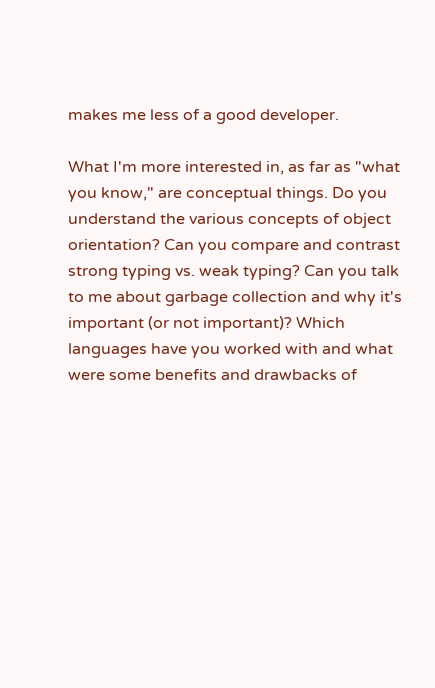makes me less of a good developer.

What I'm more interested in, as far as "what you know," are conceptual things. Do you understand the various concepts of object orientation? Can you compare and contrast strong typing vs. weak typing? Can you talk to me about garbage collection and why it's important (or not important)? Which languages have you worked with and what were some benefits and drawbacks of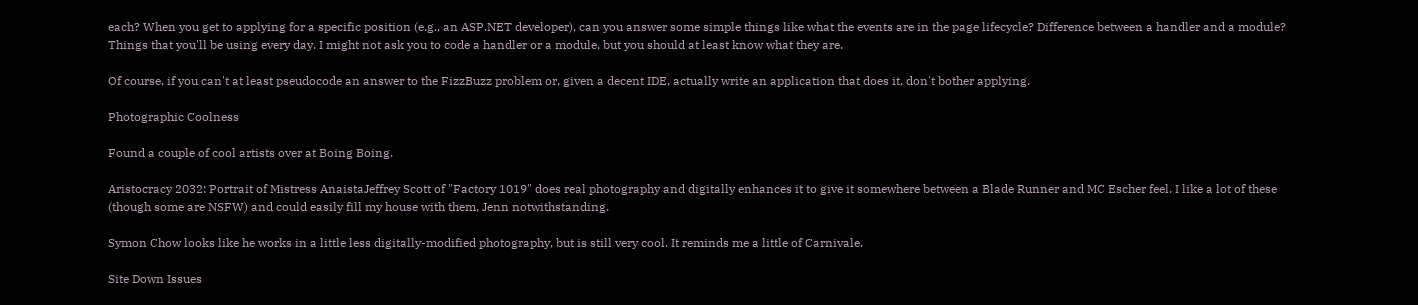each? When you get to applying for a specific position (e.g., an ASP.NET developer), can you answer some simple things like what the events are in the page lifecycle? Difference between a handler and a module? Things that you'll be using every day. I might not ask you to code a handler or a module, but you should at least know what they are.

Of course, if you can't at least pseudocode an answer to the FizzBuzz problem or, given a decent IDE, actually write an application that does it, don't bother applying.

Photographic Coolness

Found a couple of cool artists over at Boing Boing.

Aristocracy 2032: Portrait of Mistress AnaistaJeffrey Scott of "Factory 1019" does real photography and digitally enhances it to give it somewhere between a Blade Runner and MC Escher feel. I like a lot of these (though some are NSFW) and could easily fill my house with them, Jenn notwithstanding.

Symon Chow looks like he works in a little less digitally-modified photography, but is still very cool. It reminds me a little of Carnivale.

Site Down Issues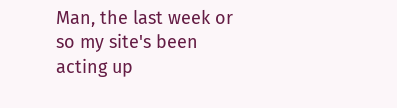Man, the last week or so my site's been acting up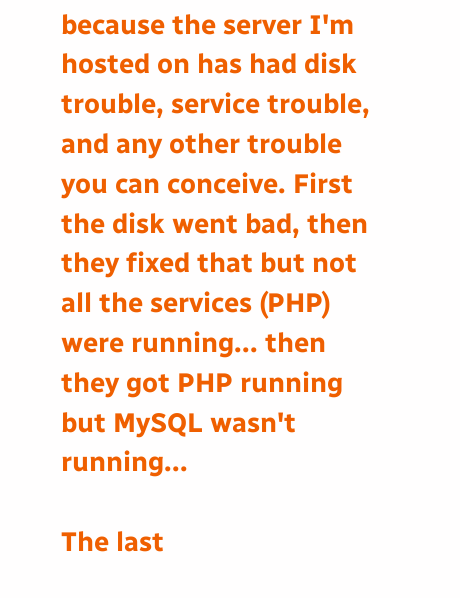because the server I'm hosted on has had disk trouble, service trouble, and any other trouble you can conceive. First the disk went bad, then they fixed that but not all the services (PHP) were running... then they got PHP running but MySQL wasn't running...

The last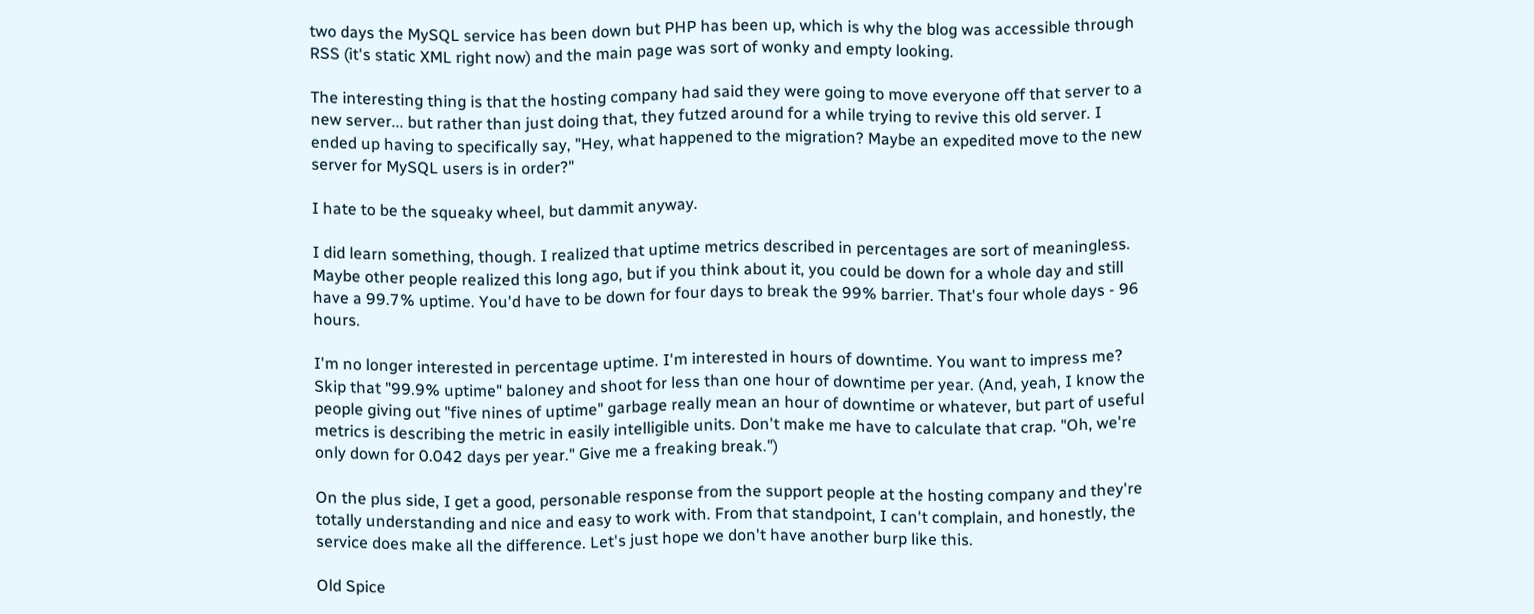two days the MySQL service has been down but PHP has been up, which is why the blog was accessible through RSS (it's static XML right now) and the main page was sort of wonky and empty looking.

The interesting thing is that the hosting company had said they were going to move everyone off that server to a new server... but rather than just doing that, they futzed around for a while trying to revive this old server. I ended up having to specifically say, "Hey, what happened to the migration? Maybe an expedited move to the new server for MySQL users is in order?"

I hate to be the squeaky wheel, but dammit anyway.

I did learn something, though. I realized that uptime metrics described in percentages are sort of meaningless. Maybe other people realized this long ago, but if you think about it, you could be down for a whole day and still have a 99.7% uptime. You'd have to be down for four days to break the 99% barrier. That's four whole days - 96 hours.

I'm no longer interested in percentage uptime. I'm interested in hours of downtime. You want to impress me? Skip that "99.9% uptime" baloney and shoot for less than one hour of downtime per year. (And, yeah, I know the people giving out "five nines of uptime" garbage really mean an hour of downtime or whatever, but part of useful metrics is describing the metric in easily intelligible units. Don't make me have to calculate that crap. "Oh, we're only down for 0.042 days per year." Give me a freaking break.")

On the plus side, I get a good, personable response from the support people at the hosting company and they're totally understanding and nice and easy to work with. From that standpoint, I can't complain, and honestly, the service does make all the difference. Let's just hope we don't have another burp like this.

Old Spice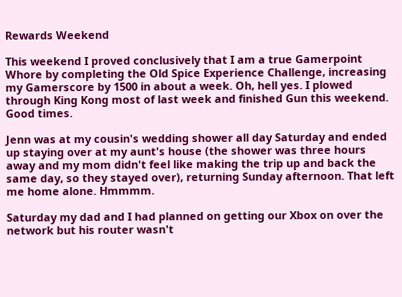Rewards Weekend

This weekend I proved conclusively that I am a true Gamerpoint Whore by completing the Old Spice Experience Challenge, increasing my Gamerscore by 1500 in about a week. Oh, hell yes. I plowed through King Kong most of last week and finished Gun this weekend. Good times.

Jenn was at my cousin's wedding shower all day Saturday and ended up staying over at my aunt's house (the shower was three hours away and my mom didn't feel like making the trip up and back the same day, so they stayed over), returning Sunday afternoon. That left me home alone. Hmmmm.

Saturday my dad and I had planned on getting our Xbox on over the network but his router wasn't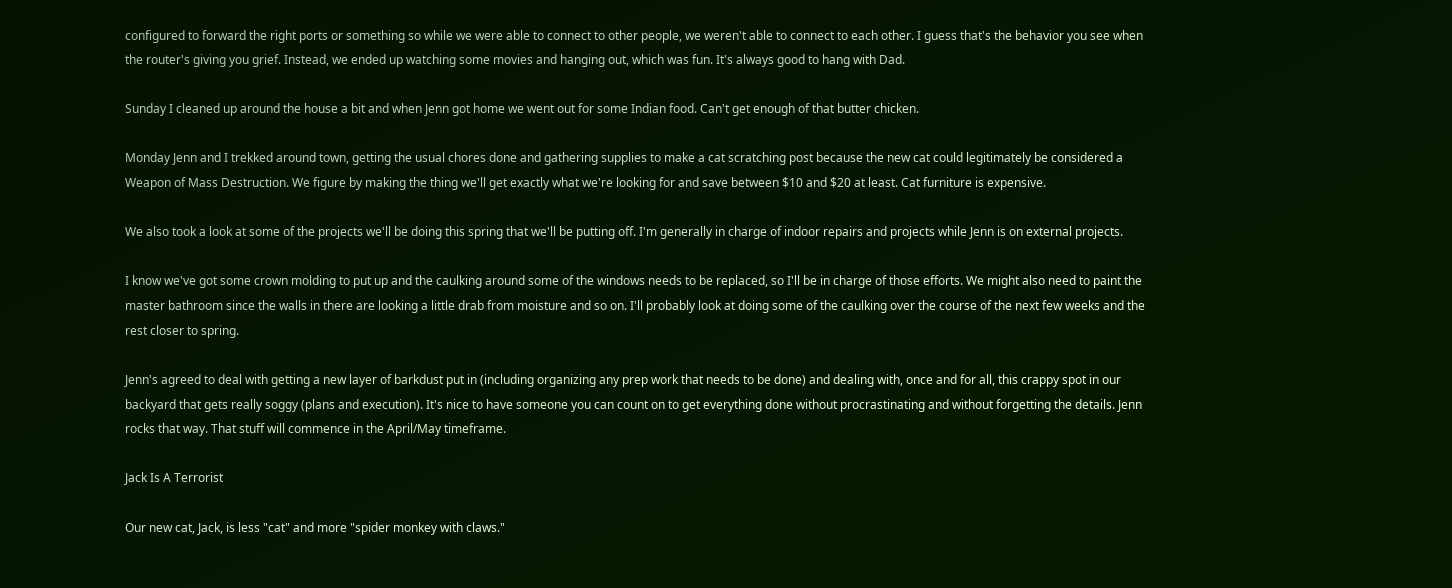configured to forward the right ports or something so while we were able to connect to other people, we weren't able to connect to each other. I guess that's the behavior you see when the router's giving you grief. Instead, we ended up watching some movies and hanging out, which was fun. It's always good to hang with Dad.

Sunday I cleaned up around the house a bit and when Jenn got home we went out for some Indian food. Can't get enough of that butter chicken.

Monday Jenn and I trekked around town, getting the usual chores done and gathering supplies to make a cat scratching post because the new cat could legitimately be considered a Weapon of Mass Destruction. We figure by making the thing we'll get exactly what we're looking for and save between $10 and $20 at least. Cat furniture is expensive.

We also took a look at some of the projects we'll be doing this spring that we'll be putting off. I'm generally in charge of indoor repairs and projects while Jenn is on external projects.

I know we've got some crown molding to put up and the caulking around some of the windows needs to be replaced, so I'll be in charge of those efforts. We might also need to paint the master bathroom since the walls in there are looking a little drab from moisture and so on. I'll probably look at doing some of the caulking over the course of the next few weeks and the rest closer to spring.

Jenn's agreed to deal with getting a new layer of barkdust put in (including organizing any prep work that needs to be done) and dealing with, once and for all, this crappy spot in our backyard that gets really soggy (plans and execution). It's nice to have someone you can count on to get everything done without procrastinating and without forgetting the details. Jenn rocks that way. That stuff will commence in the April/May timeframe.

Jack Is A Terrorist

Our new cat, Jack, is less "cat" and more "spider monkey with claws."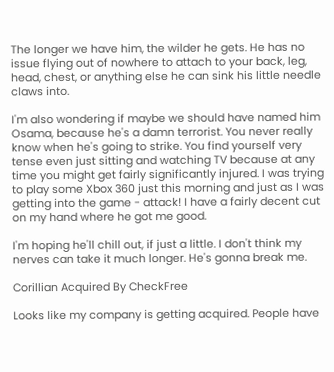The longer we have him, the wilder he gets. He has no issue flying out of nowhere to attach to your back, leg, head, chest, or anything else he can sink his little needle claws into.

I'm also wondering if maybe we should have named him Osama, because he's a damn terrorist. You never really know when he's going to strike. You find yourself very tense even just sitting and watching TV because at any time you might get fairly significantly injured. I was trying to play some Xbox 360 just this morning and just as I was getting into the game - attack! I have a fairly decent cut on my hand where he got me good.

I'm hoping he'll chill out, if just a little. I don't think my nerves can take it much longer. He's gonna break me.

Corillian Acquired By CheckFree

Looks like my company is getting acquired. People have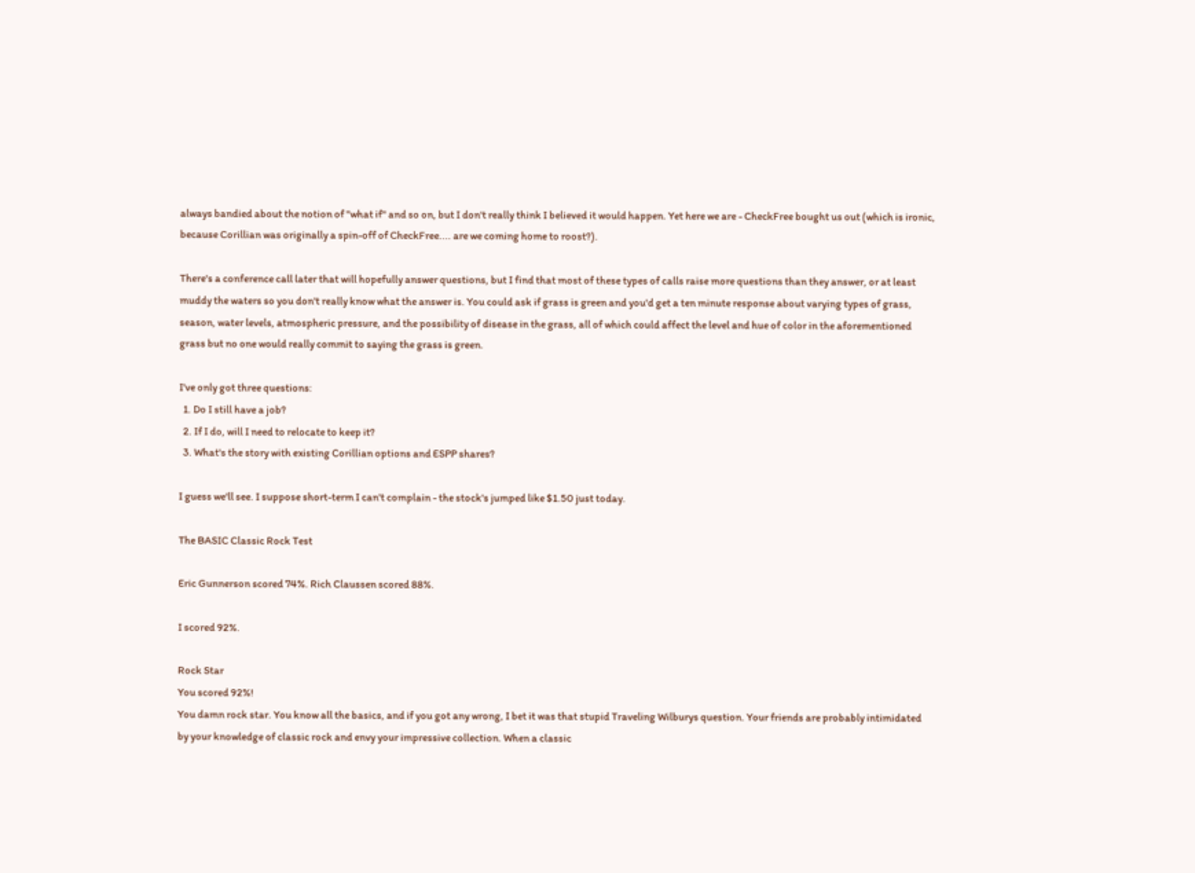always bandied about the notion of "what if" and so on, but I don't really think I believed it would happen. Yet here we are - CheckFree bought us out (which is ironic, because Corillian was originally a spin-off of CheckFree.... are we coming home to roost?).

There's a conference call later that will hopefully answer questions, but I find that most of these types of calls raise more questions than they answer, or at least muddy the waters so you don't really know what the answer is. You could ask if grass is green and you'd get a ten minute response about varying types of grass, season, water levels, atmospheric pressure, and the possibility of disease in the grass, all of which could affect the level and hue of color in the aforementioned grass but no one would really commit to saying the grass is green.

I've only got three questions:
  1. Do I still have a job?
  2. If I do, will I need to relocate to keep it?
  3. What's the story with existing Corillian options and ESPP shares?

I guess we'll see. I suppose short-term I can't complain - the stock's jumped like $1.50 just today.

The BASIC Classic Rock Test

Eric Gunnerson scored 74%. Rich Claussen scored 88%.

I scored 92%.

Rock Star
You scored 92%!
You damn rock star. You know all the basics, and if you got any wrong, I bet it was that stupid Traveling Wilburys question. Your friends are probably intimidated by your knowledge of classic rock and envy your impressive collection. When a classic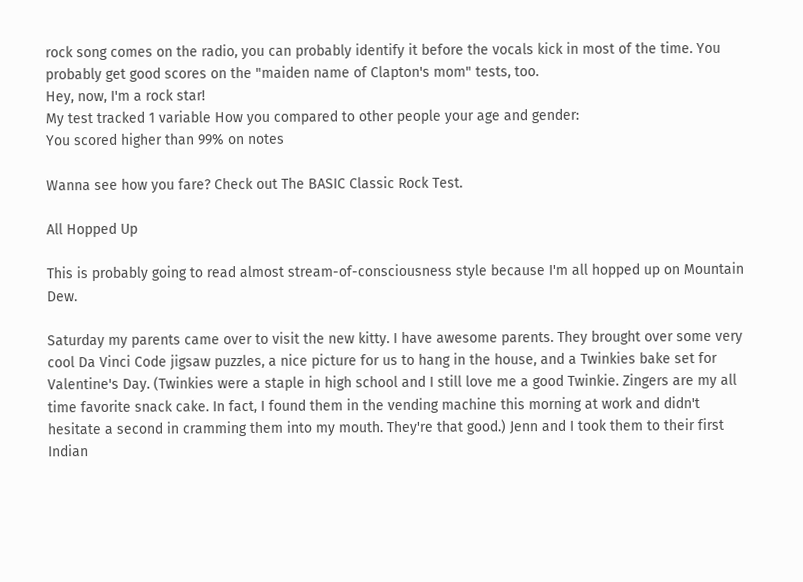rock song comes on the radio, you can probably identify it before the vocals kick in most of the time. You probably get good scores on the "maiden name of Clapton's mom" tests, too.
Hey, now, I'm a rock star!
My test tracked 1 variable How you compared to other people your age and gender:
You scored higher than 99% on notes

Wanna see how you fare? Check out The BASIC Classic Rock Test.

All Hopped Up

This is probably going to read almost stream-of-consciousness style because I'm all hopped up on Mountain Dew.

Saturday my parents came over to visit the new kitty. I have awesome parents. They brought over some very cool Da Vinci Code jigsaw puzzles, a nice picture for us to hang in the house, and a Twinkies bake set for Valentine's Day. (Twinkies were a staple in high school and I still love me a good Twinkie. Zingers are my all time favorite snack cake. In fact, I found them in the vending machine this morning at work and didn't hesitate a second in cramming them into my mouth. They're that good.) Jenn and I took them to their first Indian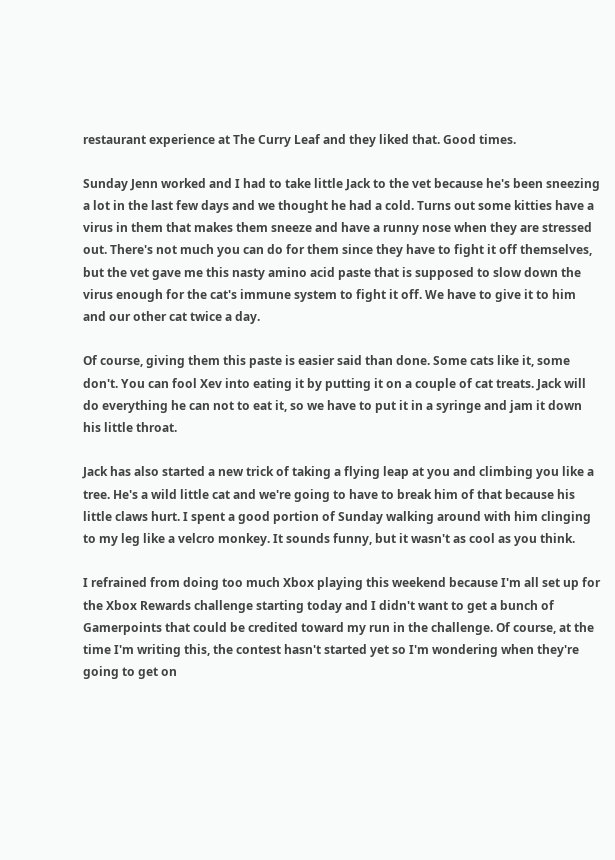restaurant experience at The Curry Leaf and they liked that. Good times.

Sunday Jenn worked and I had to take little Jack to the vet because he's been sneezing a lot in the last few days and we thought he had a cold. Turns out some kitties have a virus in them that makes them sneeze and have a runny nose when they are stressed out. There's not much you can do for them since they have to fight it off themselves, but the vet gave me this nasty amino acid paste that is supposed to slow down the virus enough for the cat's immune system to fight it off. We have to give it to him and our other cat twice a day.

Of course, giving them this paste is easier said than done. Some cats like it, some don't. You can fool Xev into eating it by putting it on a couple of cat treats. Jack will do everything he can not to eat it, so we have to put it in a syringe and jam it down his little throat.

Jack has also started a new trick of taking a flying leap at you and climbing you like a tree. He's a wild little cat and we're going to have to break him of that because his little claws hurt. I spent a good portion of Sunday walking around with him clinging to my leg like a velcro monkey. It sounds funny, but it wasn't as cool as you think.

I refrained from doing too much Xbox playing this weekend because I'm all set up for the Xbox Rewards challenge starting today and I didn't want to get a bunch of Gamerpoints that could be credited toward my run in the challenge. Of course, at the time I'm writing this, the contest hasn't started yet so I'm wondering when they're going to get on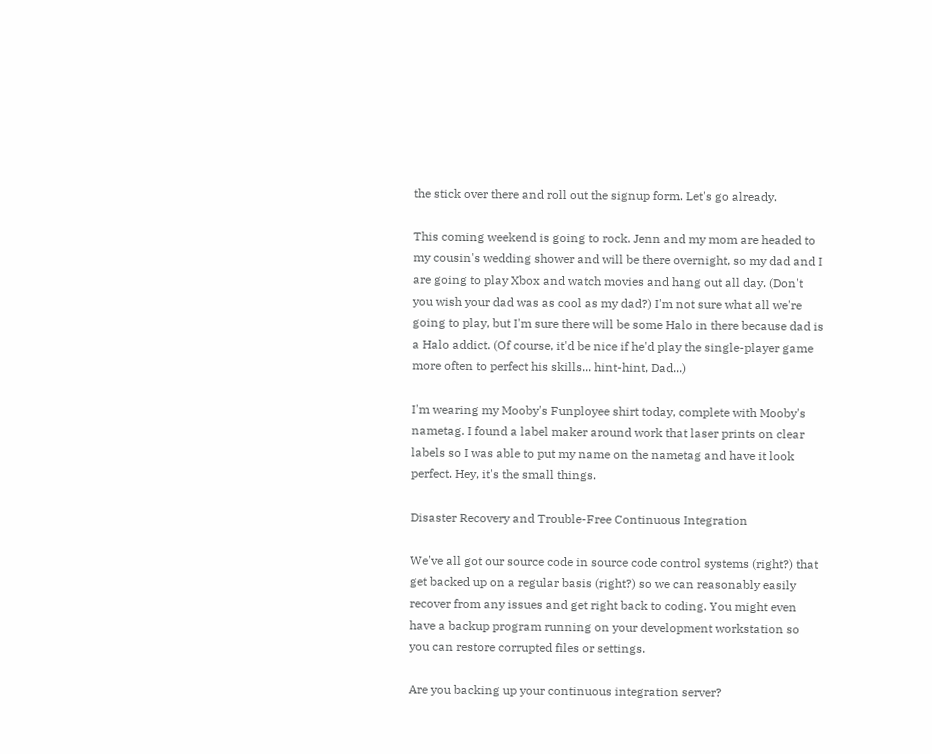the stick over there and roll out the signup form. Let's go already.

This coming weekend is going to rock. Jenn and my mom are headed to my cousin's wedding shower and will be there overnight, so my dad and I are going to play Xbox and watch movies and hang out all day. (Don't you wish your dad was as cool as my dad?) I'm not sure what all we're going to play, but I'm sure there will be some Halo in there because dad is a Halo addict. (Of course, it'd be nice if he'd play the single-player game more often to perfect his skills... hint-hint, Dad...)

I'm wearing my Mooby's Funployee shirt today, complete with Mooby's nametag. I found a label maker around work that laser prints on clear labels so I was able to put my name on the nametag and have it look perfect. Hey, it's the small things.

Disaster Recovery and Trouble-Free Continuous Integration

We've all got our source code in source code control systems (right?) that get backed up on a regular basis (right?) so we can reasonably easily recover from any issues and get right back to coding. You might even have a backup program running on your development workstation so you can restore corrupted files or settings.

Are you backing up your continuous integration server?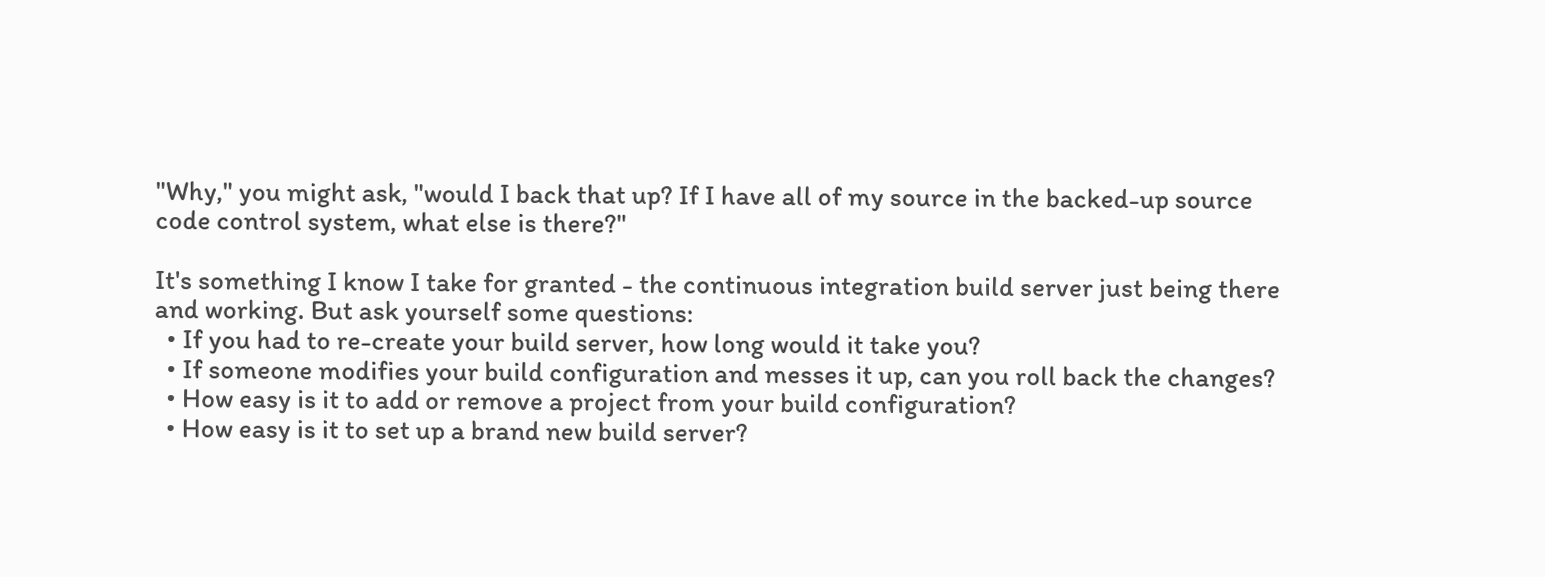"Why," you might ask, "would I back that up? If I have all of my source in the backed-up source code control system, what else is there?"

It's something I know I take for granted - the continuous integration build server just being there and working. But ask yourself some questions:
  • If you had to re-create your build server, how long would it take you?
  • If someone modifies your build configuration and messes it up, can you roll back the changes?
  • How easy is it to add or remove a project from your build configuration?
  • How easy is it to set up a brand new build server?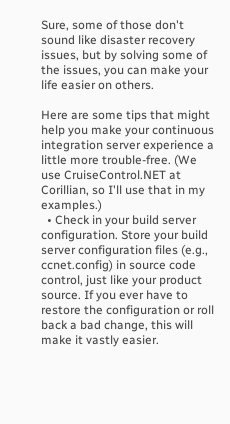Sure, some of those don't sound like disaster recovery issues, but by solving some of the issues, you can make your life easier on others.

Here are some tips that might help you make your continuous integration server experience a little more trouble-free. (We use CruiseControl.NET at Corillian, so I'll use that in my examples.)
  • Check in your build server configuration. Store your build server configuration files (e.g., ccnet.config) in source code control, just like your product source. If you ever have to restore the configuration or roll back a bad change, this will make it vastly easier.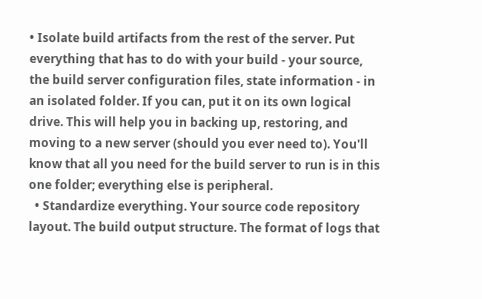• Isolate build artifacts from the rest of the server. Put everything that has to do with your build - your source, the build server configuration files, state information - in an isolated folder. If you can, put it on its own logical drive. This will help you in backing up, restoring, and moving to a new server (should you ever need to). You'll know that all you need for the build server to run is in this one folder; everything else is peripheral.
  • Standardize everything. Your source code repository layout. The build output structure. The format of logs that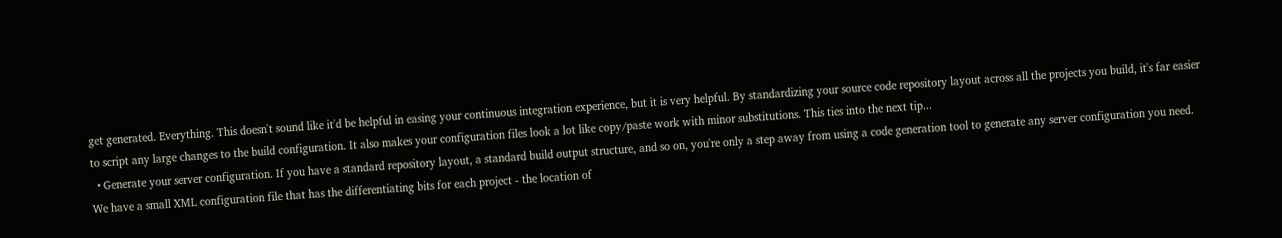get generated. Everything. This doesn't sound like it'd be helpful in easing your continuous integration experience, but it is very helpful. By standardizing your source code repository layout across all the projects you build, it's far easier to script any large changes to the build configuration. It also makes your configuration files look a lot like copy/paste work with minor substitutions. This ties into the next tip...
  • Generate your server configuration. If you have a standard repository layout, a standard build output structure, and so on, you're only a step away from using a code generation tool to generate any server configuration you need. We have a small XML configuration file that has the differentiating bits for each project - the location of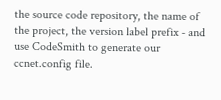the source code repository, the name of the project, the version label prefix - and use CodeSmith to generate our ccnet.config file.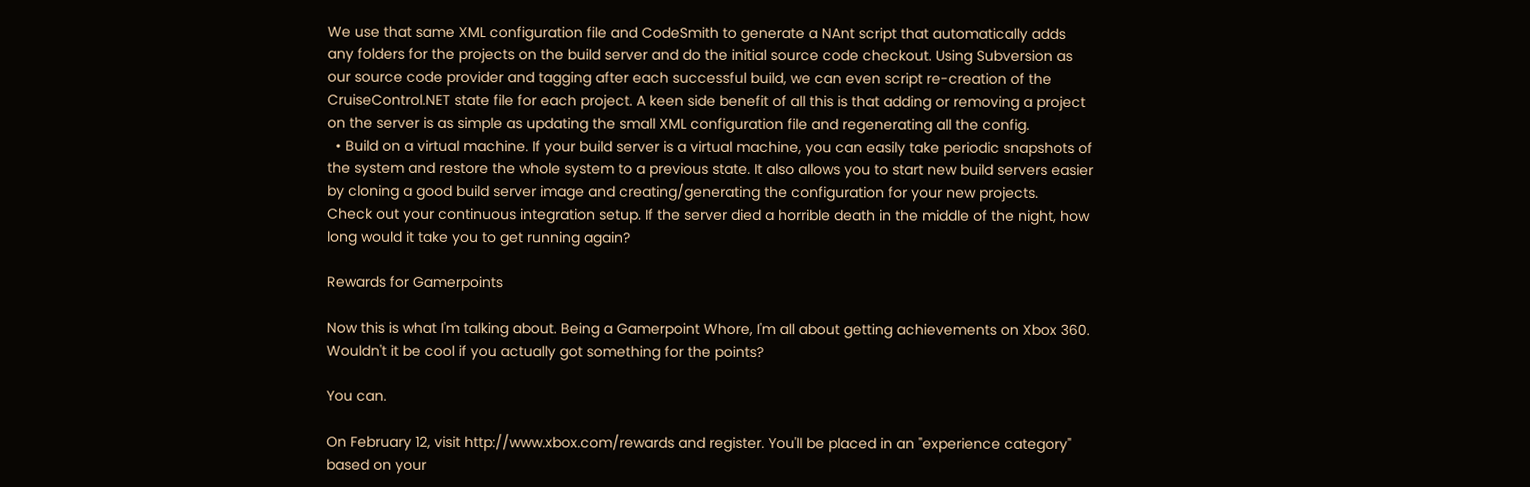We use that same XML configuration file and CodeSmith to generate a NAnt script that automatically adds any folders for the projects on the build server and do the initial source code checkout. Using Subversion as our source code provider and tagging after each successful build, we can even script re-creation of the CruiseControl.NET state file for each project. A keen side benefit of all this is that adding or removing a project on the server is as simple as updating the small XML configuration file and regenerating all the config.
  • Build on a virtual machine. If your build server is a virtual machine, you can easily take periodic snapshots of the system and restore the whole system to a previous state. It also allows you to start new build servers easier by cloning a good build server image and creating/generating the configuration for your new projects.
Check out your continuous integration setup. If the server died a horrible death in the middle of the night, how long would it take you to get running again?

Rewards for Gamerpoints

Now this is what I'm talking about. Being a Gamerpoint Whore, I'm all about getting achievements on Xbox 360. Wouldn't it be cool if you actually got something for the points?

You can.

On February 12, visit http://www.xbox.com/rewards and register. You'll be placed in an "experience category" based on your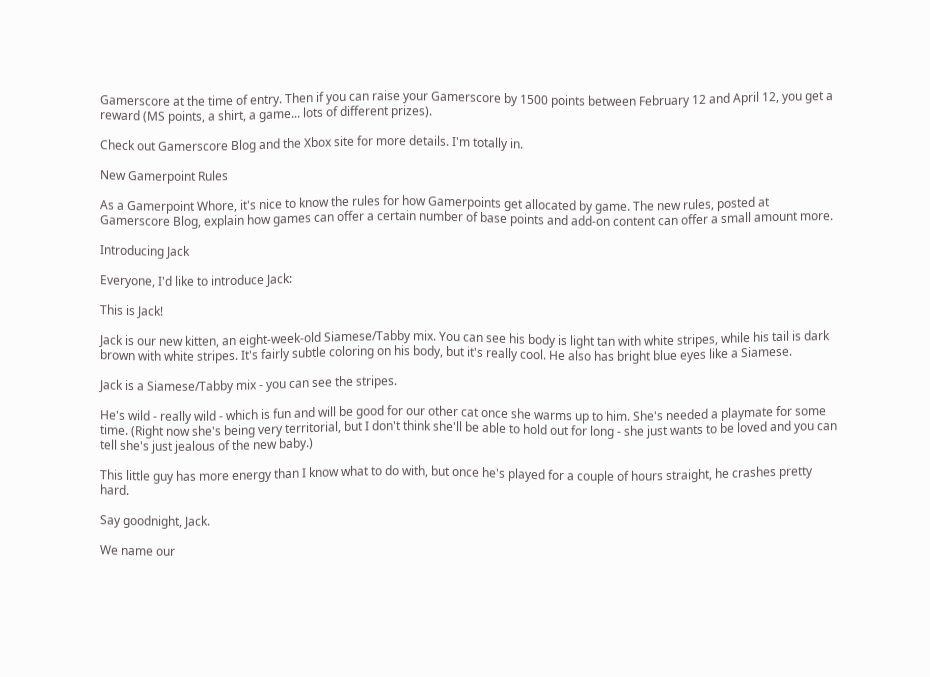Gamerscore at the time of entry. Then if you can raise your Gamerscore by 1500 points between February 12 and April 12, you get a reward (MS points, a shirt, a game... lots of different prizes).

Check out Gamerscore Blog and the Xbox site for more details. I'm totally in.

New Gamerpoint Rules

As a Gamerpoint Whore, it's nice to know the rules for how Gamerpoints get allocated by game. The new rules, posted at Gamerscore Blog, explain how games can offer a certain number of base points and add-on content can offer a small amount more.

Introducing Jack

Everyone, I'd like to introduce Jack:

This is Jack!

Jack is our new kitten, an eight-week-old Siamese/Tabby mix. You can see his body is light tan with white stripes, while his tail is dark brown with white stripes. It's fairly subtle coloring on his body, but it's really cool. He also has bright blue eyes like a Siamese.

Jack is a Siamese/Tabby mix - you can see the stripes.

He's wild - really wild - which is fun and will be good for our other cat once she warms up to him. She's needed a playmate for some time. (Right now she's being very territorial, but I don't think she'll be able to hold out for long - she just wants to be loved and you can tell she's just jealous of the new baby.)

This little guy has more energy than I know what to do with, but once he's played for a couple of hours straight, he crashes pretty hard.

Say goodnight, Jack.

We name our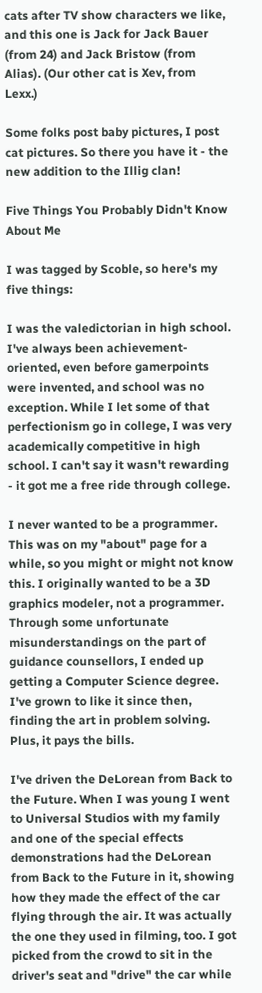cats after TV show characters we like, and this one is Jack for Jack Bauer (from 24) and Jack Bristow (from Alias). (Our other cat is Xev, from Lexx.)

Some folks post baby pictures, I post cat pictures. So there you have it - the new addition to the Illig clan!

Five Things You Probably Didn't Know About Me

I was tagged by Scoble, so here's my five things:

I was the valedictorian in high school. I've always been achievement-oriented, even before gamerpoints were invented, and school was no exception. While I let some of that perfectionism go in college, I was very academically competitive in high school. I can't say it wasn't rewarding - it got me a free ride through college.

I never wanted to be a programmer. This was on my "about" page for a while, so you might or might not know this. I originally wanted to be a 3D graphics modeler, not a programmer. Through some unfortunate misunderstandings on the part of guidance counsellors, I ended up getting a Computer Science degree. I've grown to like it since then, finding the art in problem solving. Plus, it pays the bills.

I've driven the DeLorean from Back to the Future. When I was young I went to Universal Studios with my family and one of the special effects demonstrations had the DeLorean from Back to the Future in it, showing how they made the effect of the car flying through the air. It was actually the one they used in filming, too. I got picked from the crowd to sit in the driver's seat and "drive" the car while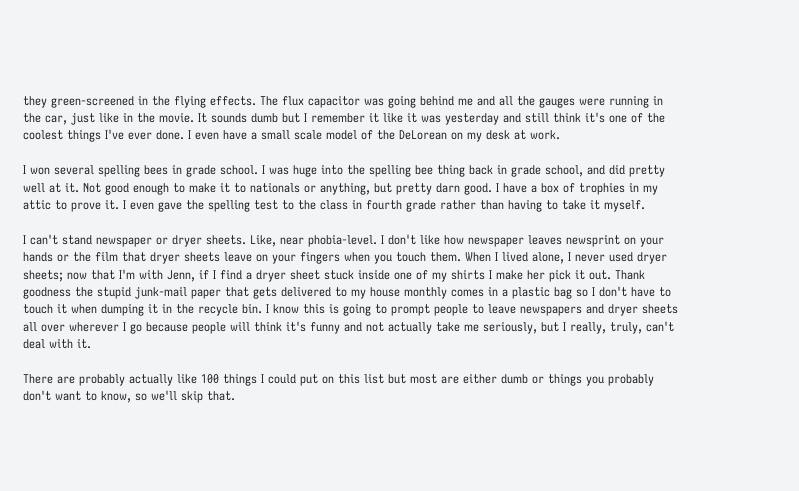they green-screened in the flying effects. The flux capacitor was going behind me and all the gauges were running in the car, just like in the movie. It sounds dumb but I remember it like it was yesterday and still think it's one of the coolest things I've ever done. I even have a small scale model of the DeLorean on my desk at work.

I won several spelling bees in grade school. I was huge into the spelling bee thing back in grade school, and did pretty well at it. Not good enough to make it to nationals or anything, but pretty darn good. I have a box of trophies in my attic to prove it. I even gave the spelling test to the class in fourth grade rather than having to take it myself.

I can't stand newspaper or dryer sheets. Like, near phobia-level. I don't like how newspaper leaves newsprint on your hands or the film that dryer sheets leave on your fingers when you touch them. When I lived alone, I never used dryer sheets; now that I'm with Jenn, if I find a dryer sheet stuck inside one of my shirts I make her pick it out. Thank goodness the stupid junk-mail paper that gets delivered to my house monthly comes in a plastic bag so I don't have to touch it when dumping it in the recycle bin. I know this is going to prompt people to leave newspapers and dryer sheets all over wherever I go because people will think it's funny and not actually take me seriously, but I really, truly, can't deal with it.

There are probably actually like 100 things I could put on this list but most are either dumb or things you probably don't want to know, so we'll skip that.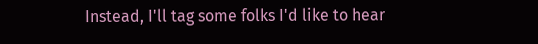Instead, I'll tag some folks I'd like to hear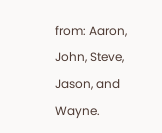from: Aaron, John, Steve, Jason, and Wayne.